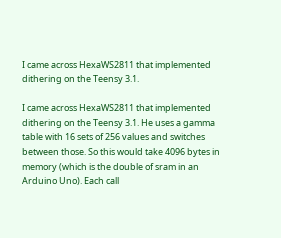I came across HexaWS2811 that implemented dithering on the Teensy 3.1.

I came across HexaWS2811 that implemented dithering on the Teensy 3.1. He uses a gamma table with 16 sets of 256 values and switches between those. So this would take 4096 bytes in memory (which is the double of sram in an Arduino Uno). Each call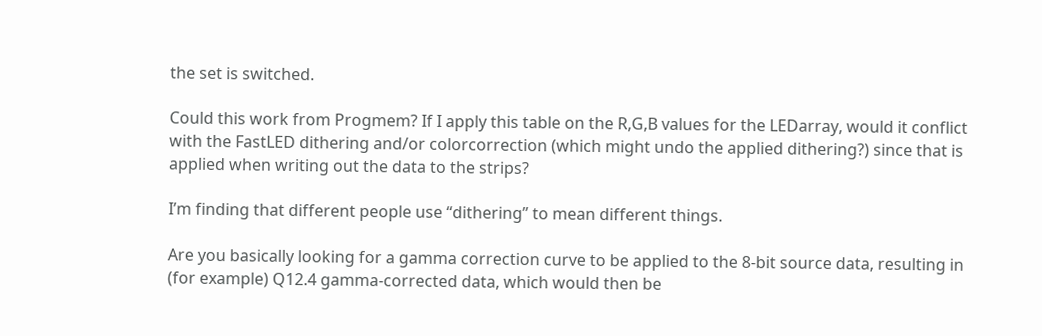the set is switched.

Could this work from Progmem? If I apply this table on the R,G,B values for the LEDarray, would it conflict with the FastLED dithering and/or colorcorrection (which might undo the applied dithering?) since that is applied when writing out the data to the strips?

I’m finding that different people use “dithering” to mean different things.

Are you basically looking for a gamma correction curve to be applied to the 8-bit source data, resulting in (for example) Q12.4 gamma-corrected data, which would then be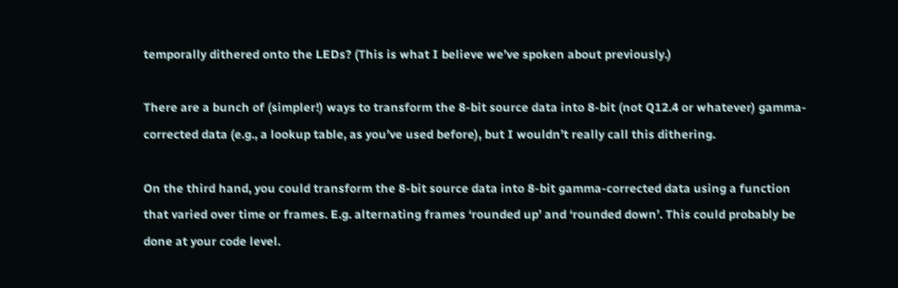temporally dithered onto the LEDs? (This is what I believe we’ve spoken about previously.)

There are a bunch of (simpler!) ways to transform the 8-bit source data into 8-bit (not Q12.4 or whatever) gamma-corrected data (e.g., a lookup table, as you’ve used before), but I wouldn’t really call this dithering.

On the third hand, you could transform the 8-bit source data into 8-bit gamma-corrected data using a function that varied over time or frames. E.g. alternating frames ‘rounded up’ and ‘rounded down’. This could probably be done at your code level.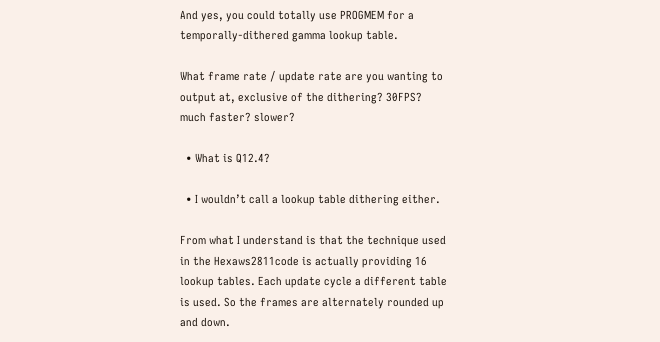And yes, you could totally use PROGMEM for a temporally-dithered gamma lookup table.

What frame rate / update rate are you wanting to output at, exclusive of the dithering? 30FPS? much faster? slower?

  • What is Q12.4?

  • I wouldn’t call a lookup table dithering either.

From what I understand is that the technique used in the Hexaws2811code is actually providing 16 lookup tables. Each update cycle a different table is used. So the frames are alternately rounded up and down.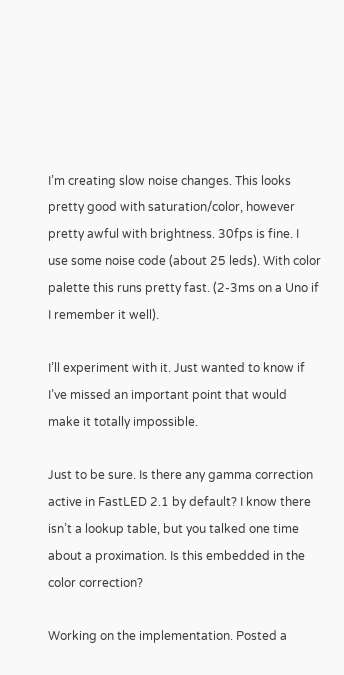I’m creating slow noise changes. This looks pretty good with saturation/color, however pretty awful with brightness. 30fps is fine. I use some noise code (about 25 leds). With color palette this runs pretty fast. (2-3ms on a Uno if I remember it well).

I’ll experiment with it. Just wanted to know if I’ve missed an important point that would make it totally impossible.

Just to be sure. Is there any gamma correction active in FastLED 2.1 by default? I know there isn’t a lookup table, but you talked one time about a proximation. Is this embedded in the color correction?

Working on the implementation. Posted a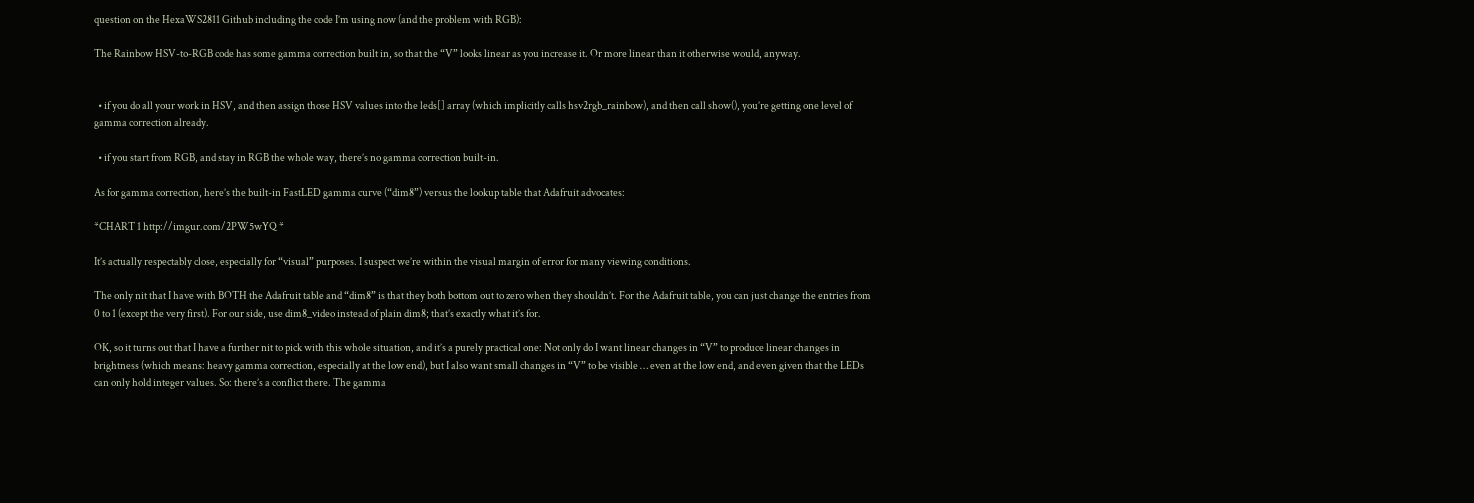question on the HexaWS2811 Github including the code I’m using now (and the problem with RGB):

The Rainbow HSV-to-RGB code has some gamma correction built in, so that the “V” looks linear as you increase it. Or more linear than it otherwise would, anyway.


  • if you do all your work in HSV, and then assign those HSV values into the leds[] array (which implicitly calls hsv2rgb_rainbow), and then call show(), you’re getting one level of gamma correction already.

  • if you start from RGB, and stay in RGB the whole way, there’s no gamma correction built-in.

As for gamma correction, here’s the built-in FastLED gamma curve (“dim8”) versus the lookup table that Adafruit advocates:

*CHART 1 http://imgur.com/2PW5wYQ *

It’s actually respectably close, especially for “visual” purposes. I suspect we’re within the visual margin of error for many viewing conditions.

The only nit that I have with BOTH the Adafruit table and “dim8” is that they both bottom out to zero when they shouldn’t. For the Adafruit table, you can just change the entries from 0 to 1 (except the very first). For our side, use dim8_video instead of plain dim8; that’s exactly what it’s for.

OK, so it turns out that I have a further nit to pick with this whole situation, and it’s a purely practical one: Not only do I want linear changes in “V” to produce linear changes in brightness (which means: heavy gamma correction, especially at the low end), but I also want small changes in “V” to be visible … even at the low end, and even given that the LEDs can only hold integer values. So: there’s a conflict there. The gamma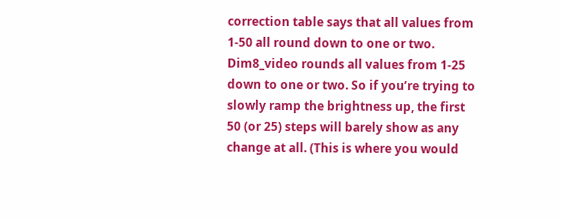correction table says that all values from 1-50 all round down to one or two. Dim8_video rounds all values from 1-25 down to one or two. So if you’re trying to slowly ramp the brightness up, the first 50 (or 25) steps will barely show as any change at all. (This is where you would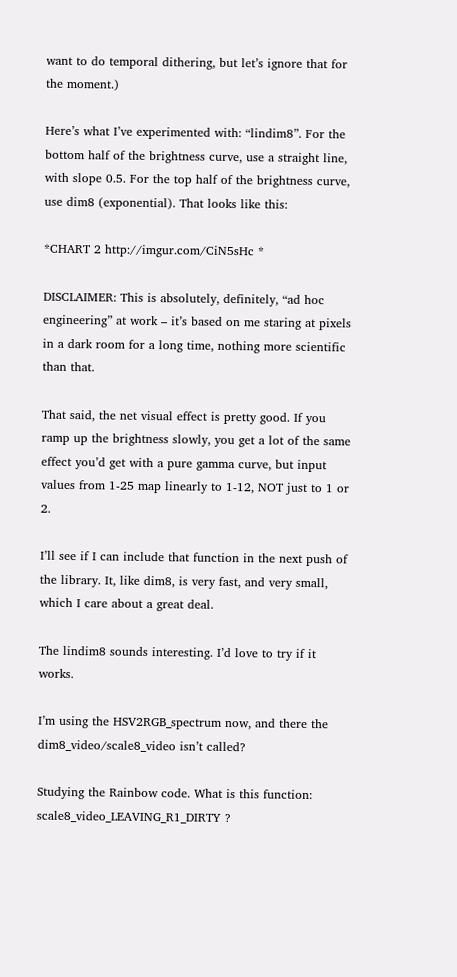want to do temporal dithering, but let’s ignore that for the moment.)

Here’s what I’ve experimented with: “lindim8”. For the bottom half of the brightness curve, use a straight line, with slope 0.5. For the top half of the brightness curve, use dim8 (exponential). That looks like this:

*CHART 2 http://imgur.com/CiN5sHc *

DISCLAIMER: This is absolutely, definitely, “ad hoc engineering” at work – it’s based on me staring at pixels in a dark room for a long time, nothing more scientific than that.

That said, the net visual effect is pretty good. If you ramp up the brightness slowly, you get a lot of the same effect you’d get with a pure gamma curve, but input values from 1-25 map linearly to 1-12, NOT just to 1 or 2.

I’ll see if I can include that function in the next push of the library. It, like dim8, is very fast, and very small, which I care about a great deal.

The lindim8 sounds interesting. I’d love to try if it works.

I’m using the HSV2RGB_spectrum now, and there the dim8_video/scale8_video isn’t called?

Studying the Rainbow code. What is this function: scale8_video_LEAVING_R1_DIRTY ?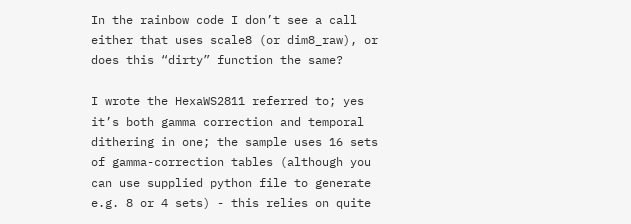In the rainbow code I don’t see a call either that uses scale8 (or dim8_raw), or does this “dirty” function the same?

I wrote the HexaWS2811 referred to; yes it’s both gamma correction and temporal dithering in one; the sample uses 16 sets of gamma-correction tables (although you can use supplied python file to generate e.g. 8 or 4 sets) - this relies on quite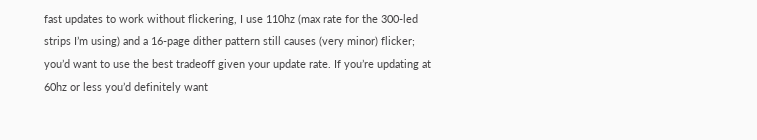fast updates to work without flickering, I use 110hz (max rate for the 300-led strips I’m using) and a 16-page dither pattern still causes (very minor) flicker; you’d want to use the best tradeoff given your update rate. If you’re updating at 60hz or less you’d definitely want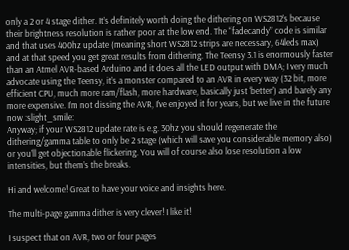only a 2 or 4 stage dither. It’s definitely worth doing the dithering on WS2812’s because their brightness resolution is rather poor at the low end. The “fadecandy” code is similar and that uses 400hz update (meaning short WS2812 strips are necessary, 64leds max) and at that speed you get great results from dithering. The Teensy 3.1 is enormously faster than an Atmel AVR-based Arduino and it does all the LED output with DMA; I very much advocate using the Teensy, it’s a monster compared to an AVR in every way (32 bit, more efficient CPU, much more ram/flash, more hardware, basically just ‘better’) and barely any more expensive. I’m not dissing the AVR, I’ve enjoyed it for years, but we live in the future now :slight_smile:
Anyway; if your WS2812 update rate is e.g. 30hz you should regenerate the dithering/gamma table to only be 2 stage (which will save you considerable memory also) or you’ll get objectionable flickering. You will of course also lose resolution a low intensities, but them’s the breaks.

Hi and welcome! Great to have your voice and insights here.

The multi-page gamma dither is very clever! I like it!

I suspect that on AVR, two or four pages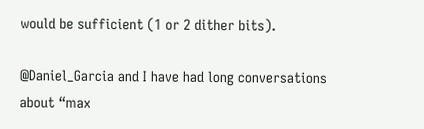would be sufficient (1 or 2 dither bits).

@Daniel_Garcia and I have had long conversations about “max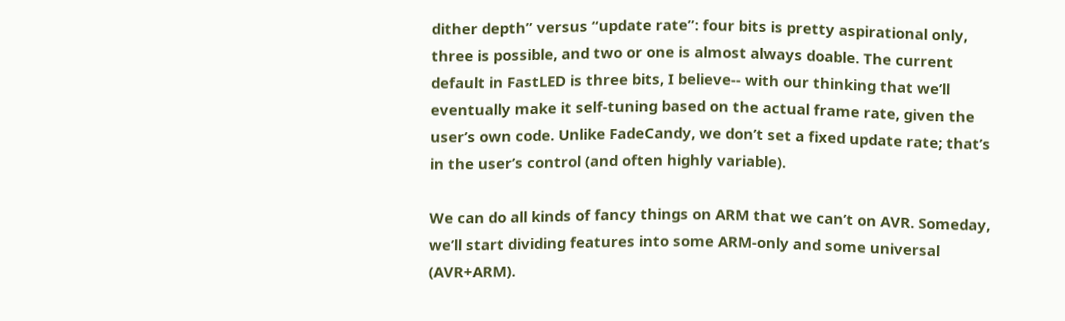dither depth” versus “update rate”: four bits is pretty aspirational only, three is possible, and two or one is almost always doable. The current default in FastLED is three bits, I believe-- with our thinking that we’ll eventually make it self-tuning based on the actual frame rate, given the user’s own code. Unlike FadeCandy, we don’t set a fixed update rate; that’s in the user’s control (and often highly variable).

We can do all kinds of fancy things on ARM that we can’t on AVR. Someday, we’ll start dividing features into some ARM-only and some universal (AVR+ARM).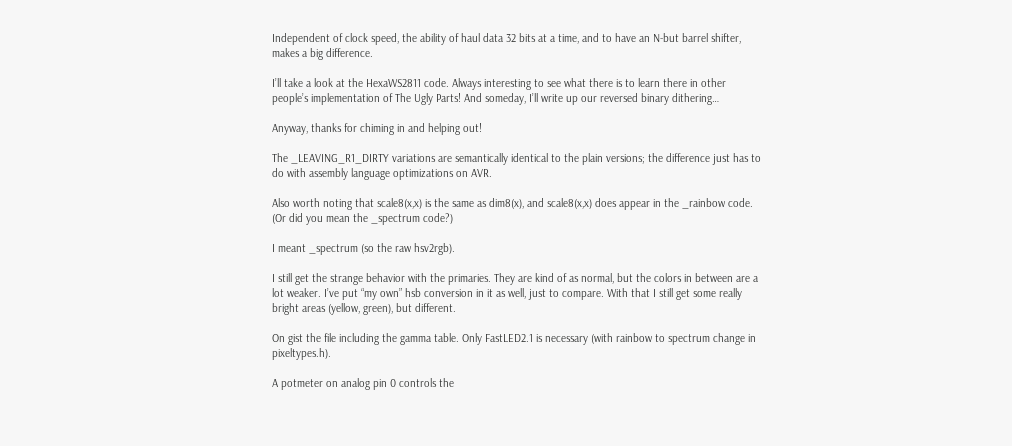Independent of clock speed, the ability of haul data 32 bits at a time, and to have an N-but barrel shifter, makes a big difference.

I’ll take a look at the HexaWS2811 code. Always interesting to see what there is to learn there in other people’s implementation of The Ugly Parts! And someday, I’ll write up our reversed binary dithering…

Anyway, thanks for chiming in and helping out!

The _LEAVING_R1_DIRTY variations are semantically identical to the plain versions; the difference just has to do with assembly language optimizations on AVR.

Also worth noting that scale8(x,x) is the same as dim8(x), and scale8(x,x) does appear in the _rainbow code. (Or did you mean the _spectrum code?)

I meant _spectrum (so the raw hsv2rgb).

I still get the strange behavior with the primaries. They are kind of as normal, but the colors in between are a lot weaker. I’ve put “my own” hsb conversion in it as well, just to compare. With that I still get some really bright areas (yellow, green), but different.

On gist the file including the gamma table. Only FastLED2.1 is necessary (with rainbow to spectrum change in pixeltypes.h).

A potmeter on analog pin 0 controls the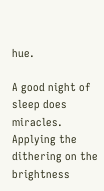hue.

A good night of sleep does miracles. Applying the dithering on the brightness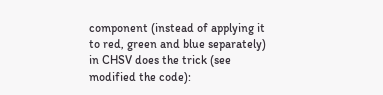component (instead of applying it to red, green and blue separately) in CHSV does the trick (see modified the code):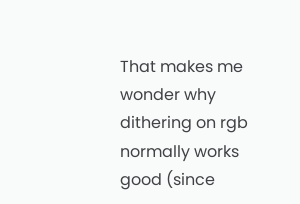That makes me wonder why dithering on rgb normally works good (since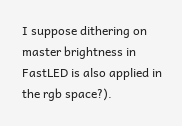I suppose dithering on master brightness in FastLED is also applied in the rgb space?).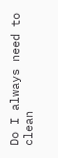Do I always need to clean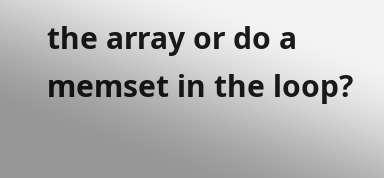the array or do a memset in the loop?